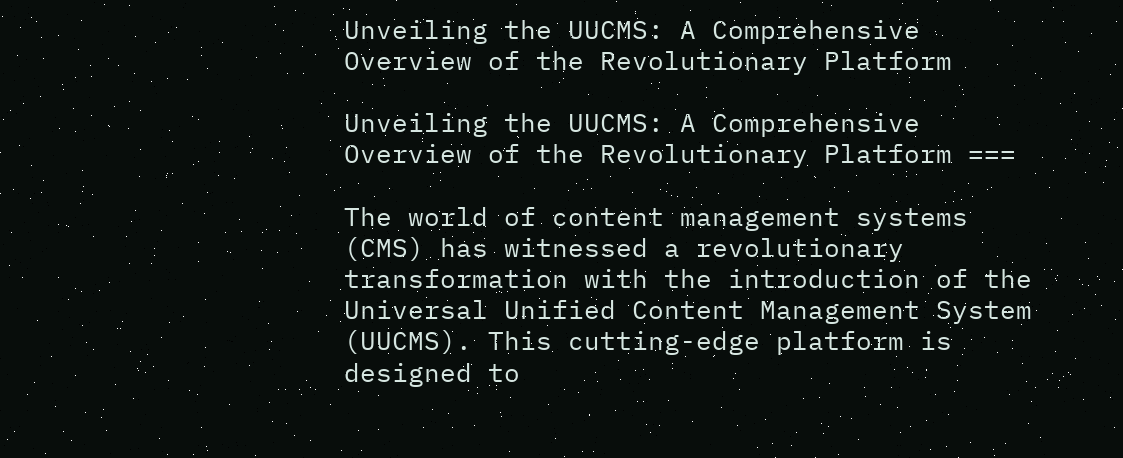Unveiling the UUCMS: A Comprehensive Overview of the Revolutionary Platform

Unveiling the UUCMS: A Comprehensive Overview of the Revolutionary Platform ===

The world of content management systems (CMS) has witnessed a revolutionary transformation with the introduction of the Universal Unified Content Management System (UUCMS). This cutting-edge platform is designed to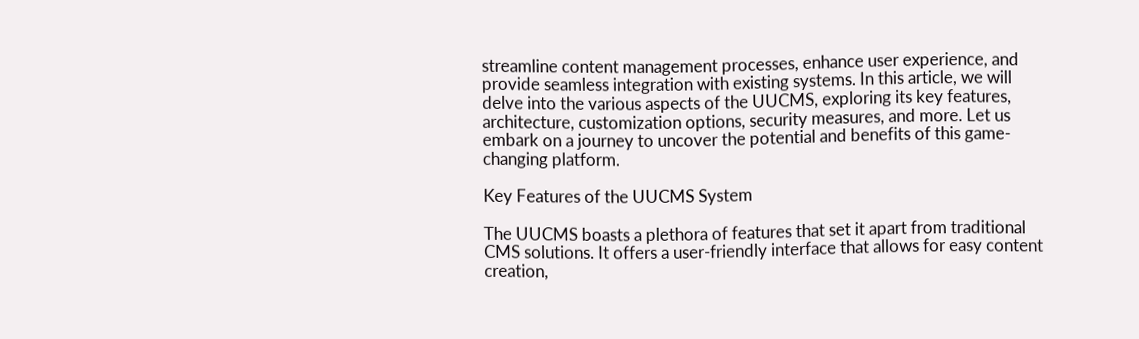streamline content management processes, enhance user experience, and provide seamless integration with existing systems. In this article, we will delve into the various aspects of the UUCMS, exploring its key features, architecture, customization options, security measures, and more. Let us embark on a journey to uncover the potential and benefits of this game-changing platform.

Key Features of the UUCMS System

The UUCMS boasts a plethora of features that set it apart from traditional CMS solutions. It offers a user-friendly interface that allows for easy content creation,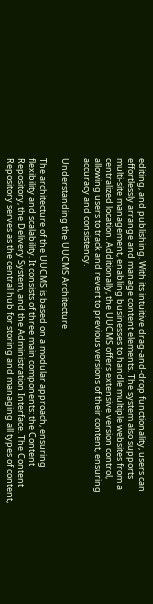editing, and publishing. With its intuitive drag-and-drop functionality, users can effortlessly arrange and manage content elements. The system also supports multi-site management, enabling businesses to handle multiple websites from a centralized location. Additionally, the UUCMS offers extensive version control, allowing users to track and revert to previous versions of their content, ensuring accuracy and consistency.

Understanding the UUCMS Architecture

The architecture of the UUCMS is based on a modular approach, ensuring flexibility and scalability. It consists of three main components: the Content Repository, the Delivery System, and the Administration Interface. The Content Repository serves as the central hub for storing and managing all types of content,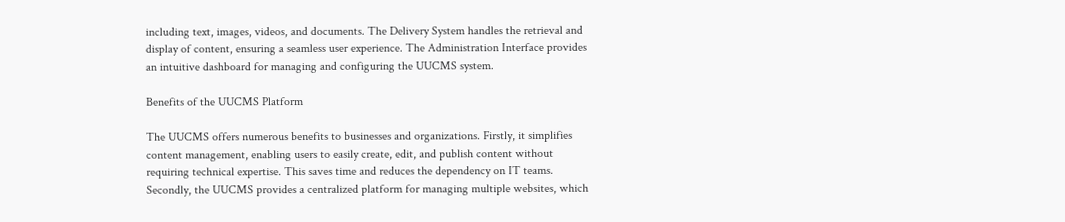including text, images, videos, and documents. The Delivery System handles the retrieval and display of content, ensuring a seamless user experience. The Administration Interface provides an intuitive dashboard for managing and configuring the UUCMS system.

Benefits of the UUCMS Platform

The UUCMS offers numerous benefits to businesses and organizations. Firstly, it simplifies content management, enabling users to easily create, edit, and publish content without requiring technical expertise. This saves time and reduces the dependency on IT teams. Secondly, the UUCMS provides a centralized platform for managing multiple websites, which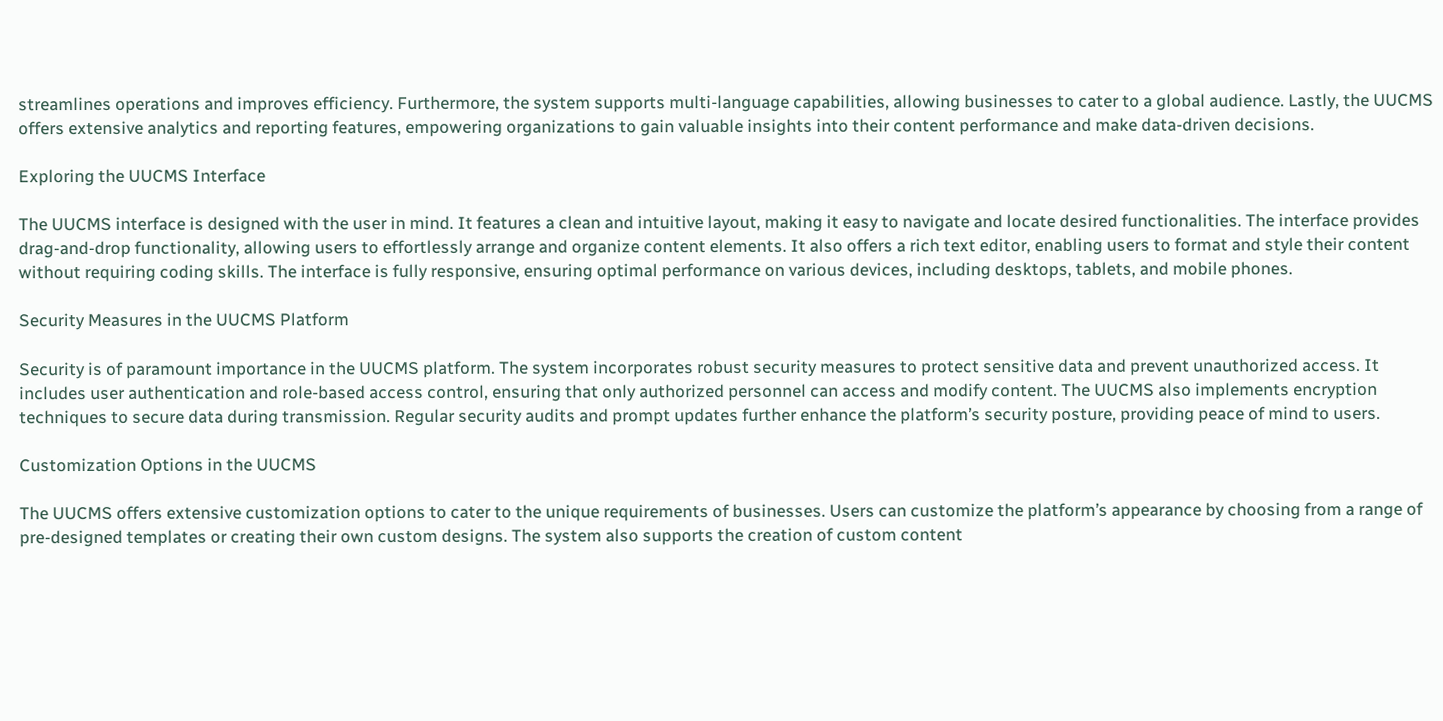streamlines operations and improves efficiency. Furthermore, the system supports multi-language capabilities, allowing businesses to cater to a global audience. Lastly, the UUCMS offers extensive analytics and reporting features, empowering organizations to gain valuable insights into their content performance and make data-driven decisions.

Exploring the UUCMS Interface

The UUCMS interface is designed with the user in mind. It features a clean and intuitive layout, making it easy to navigate and locate desired functionalities. The interface provides drag-and-drop functionality, allowing users to effortlessly arrange and organize content elements. It also offers a rich text editor, enabling users to format and style their content without requiring coding skills. The interface is fully responsive, ensuring optimal performance on various devices, including desktops, tablets, and mobile phones.

Security Measures in the UUCMS Platform

Security is of paramount importance in the UUCMS platform. The system incorporates robust security measures to protect sensitive data and prevent unauthorized access. It includes user authentication and role-based access control, ensuring that only authorized personnel can access and modify content. The UUCMS also implements encryption techniques to secure data during transmission. Regular security audits and prompt updates further enhance the platform’s security posture, providing peace of mind to users.

Customization Options in the UUCMS

The UUCMS offers extensive customization options to cater to the unique requirements of businesses. Users can customize the platform’s appearance by choosing from a range of pre-designed templates or creating their own custom designs. The system also supports the creation of custom content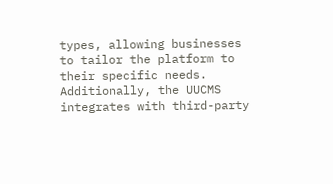types, allowing businesses to tailor the platform to their specific needs. Additionally, the UUCMS integrates with third-party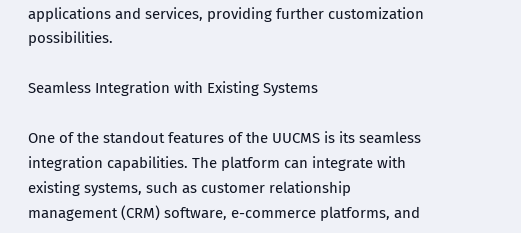applications and services, providing further customization possibilities.

Seamless Integration with Existing Systems

One of the standout features of the UUCMS is its seamless integration capabilities. The platform can integrate with existing systems, such as customer relationship management (CRM) software, e-commerce platforms, and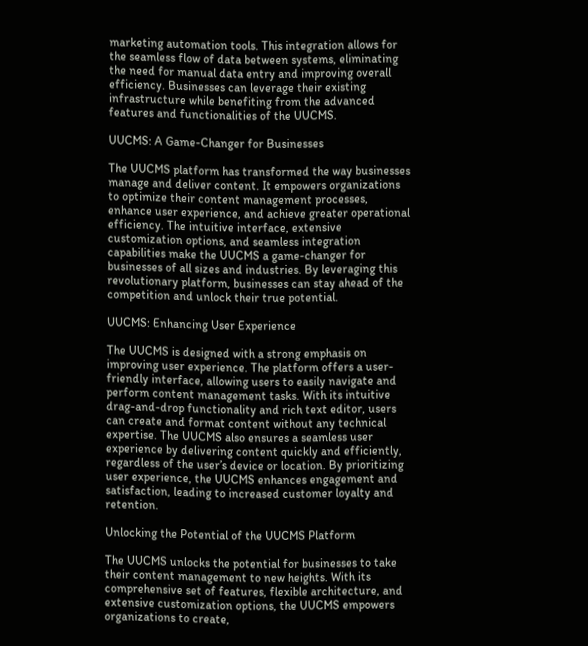marketing automation tools. This integration allows for the seamless flow of data between systems, eliminating the need for manual data entry and improving overall efficiency. Businesses can leverage their existing infrastructure while benefiting from the advanced features and functionalities of the UUCMS.

UUCMS: A Game-Changer for Businesses

The UUCMS platform has transformed the way businesses manage and deliver content. It empowers organizations to optimize their content management processes, enhance user experience, and achieve greater operational efficiency. The intuitive interface, extensive customization options, and seamless integration capabilities make the UUCMS a game-changer for businesses of all sizes and industries. By leveraging this revolutionary platform, businesses can stay ahead of the competition and unlock their true potential.

UUCMS: Enhancing User Experience

The UUCMS is designed with a strong emphasis on improving user experience. The platform offers a user-friendly interface, allowing users to easily navigate and perform content management tasks. With its intuitive drag-and-drop functionality and rich text editor, users can create and format content without any technical expertise. The UUCMS also ensures a seamless user experience by delivering content quickly and efficiently, regardless of the user’s device or location. By prioritizing user experience, the UUCMS enhances engagement and satisfaction, leading to increased customer loyalty and retention.

Unlocking the Potential of the UUCMS Platform

The UUCMS unlocks the potential for businesses to take their content management to new heights. With its comprehensive set of features, flexible architecture, and extensive customization options, the UUCMS empowers organizations to create,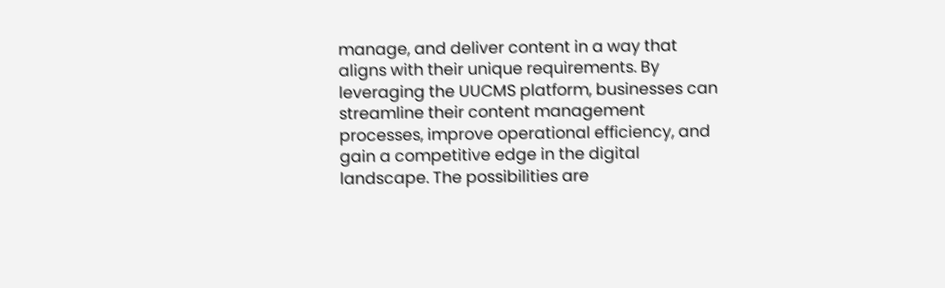manage, and deliver content in a way that aligns with their unique requirements. By leveraging the UUCMS platform, businesses can streamline their content management processes, improve operational efficiency, and gain a competitive edge in the digital landscape. The possibilities are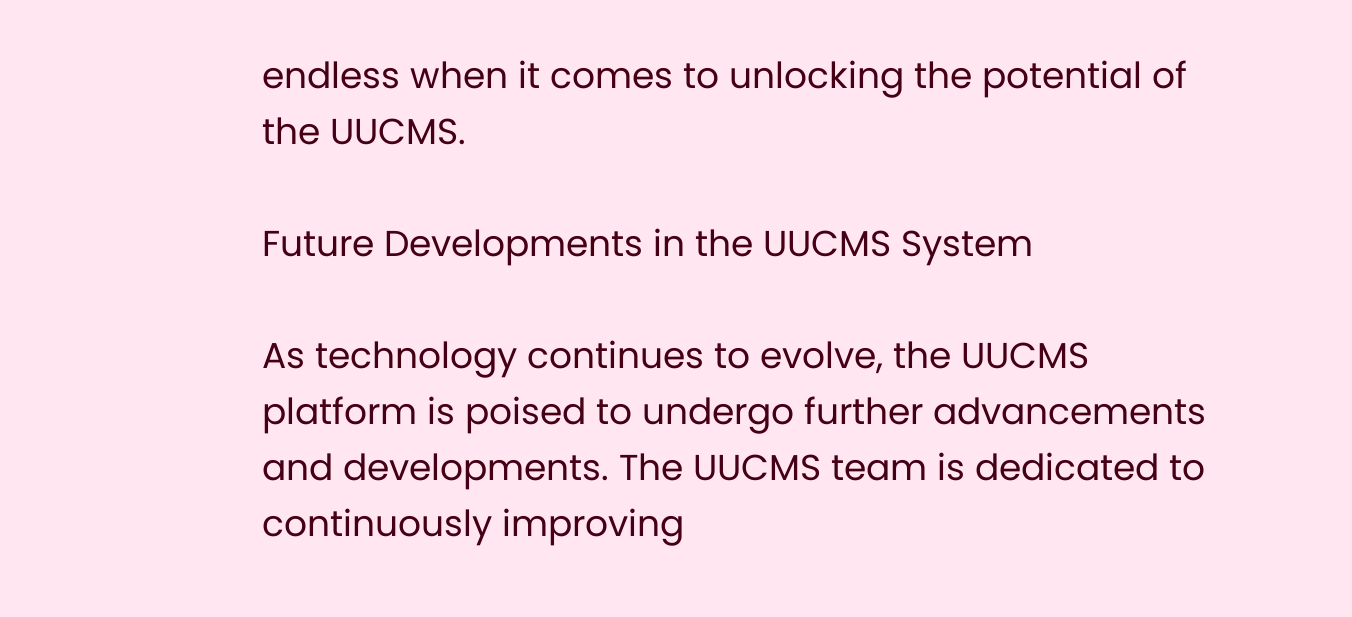endless when it comes to unlocking the potential of the UUCMS.

Future Developments in the UUCMS System

As technology continues to evolve, the UUCMS platform is poised to undergo further advancements and developments. The UUCMS team is dedicated to continuously improving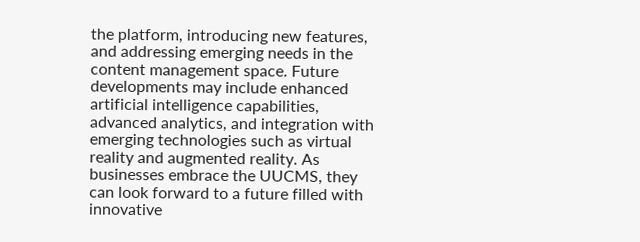the platform, introducing new features, and addressing emerging needs in the content management space. Future developments may include enhanced artificial intelligence capabilities, advanced analytics, and integration with emerging technologies such as virtual reality and augmented reality. As businesses embrace the UUCMS, they can look forward to a future filled with innovative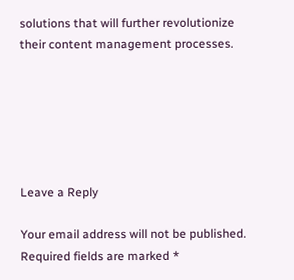solutions that will further revolutionize their content management processes.






Leave a Reply

Your email address will not be published. Required fields are marked *